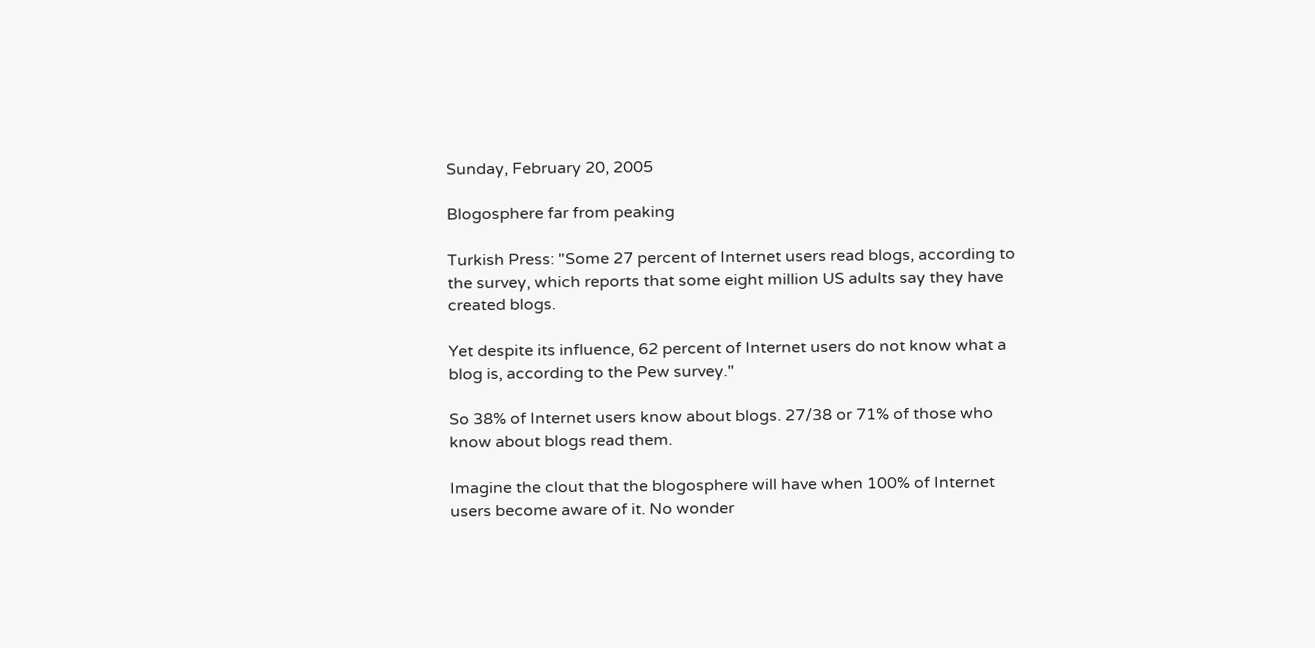Sunday, February 20, 2005

Blogosphere far from peaking

Turkish Press: "Some 27 percent of Internet users read blogs, according to the survey, which reports that some eight million US adults say they have created blogs.

Yet despite its influence, 62 percent of Internet users do not know what a blog is, according to the Pew survey."

So 38% of Internet users know about blogs. 27/38 or 71% of those who know about blogs read them.

Imagine the clout that the blogosphere will have when 100% of Internet users become aware of it. No wonder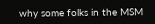why some folks in the MSM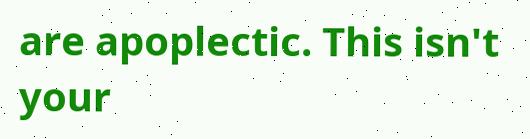are apoplectic. This isn't your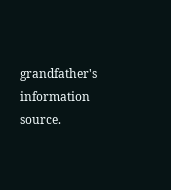grandfather's information source.